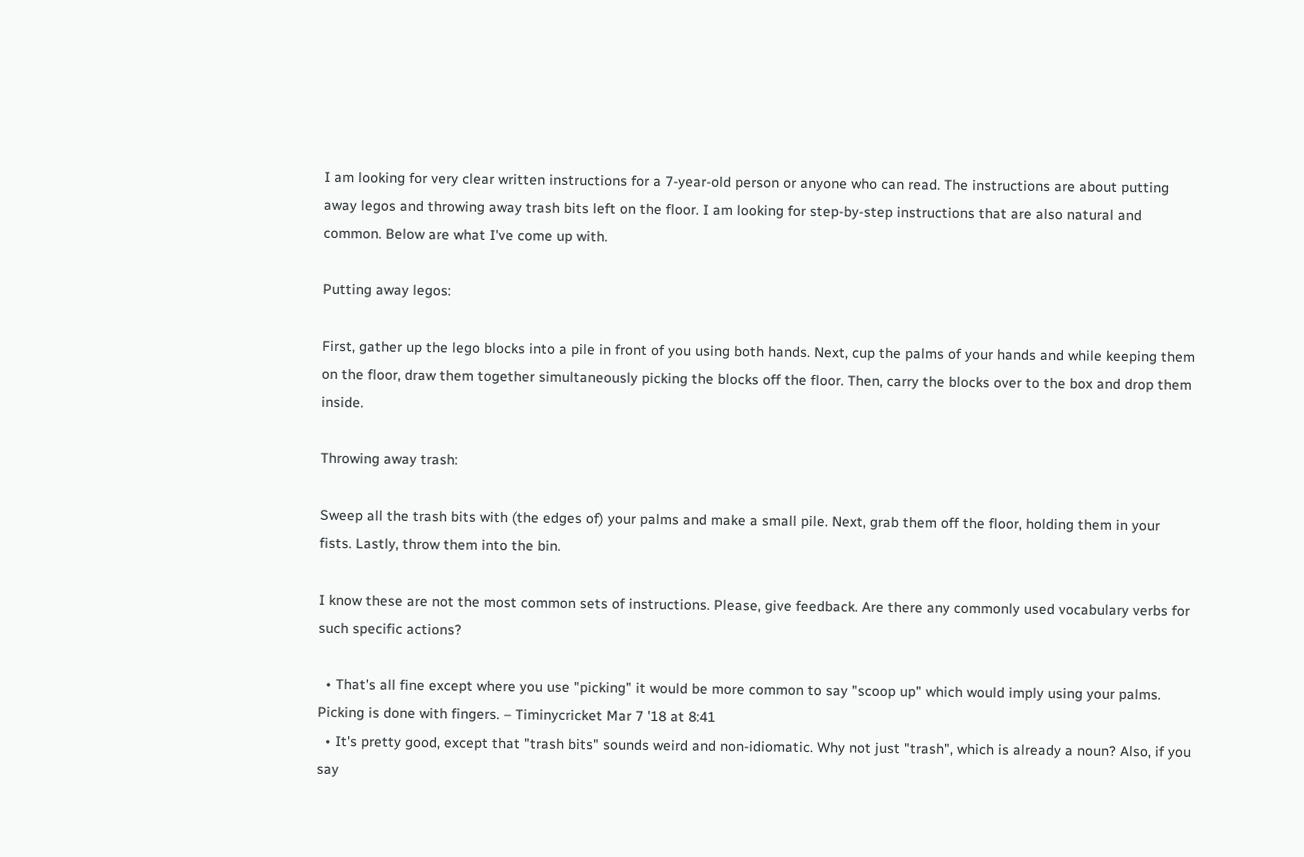I am looking for very clear written instructions for a 7-year-old person or anyone who can read. The instructions are about putting away legos and throwing away trash bits left on the floor. I am looking for step-by-step instructions that are also natural and common. Below are what I've come up with.

Putting away legos:

First, gather up the lego blocks into a pile in front of you using both hands. Next, cup the palms of your hands and while keeping them on the floor, draw them together simultaneously picking the blocks off the floor. Then, carry the blocks over to the box and drop them inside.

Throwing away trash:

Sweep all the trash bits with (the edges of) your palms and make a small pile. Next, grab them off the floor, holding them in your fists. Lastly, throw them into the bin.

I know these are not the most common sets of instructions. Please, give feedback. Are there any commonly used vocabulary verbs for such specific actions?

  • That's all fine except where you use "picking" it would be more common to say "scoop up" which would imply using your palms. Picking is done with fingers. – Timinycricket Mar 7 '18 at 8:41
  • It's pretty good, except that "trash bits" sounds weird and non-idiomatic. Why not just "trash", which is already a noun? Also, if you say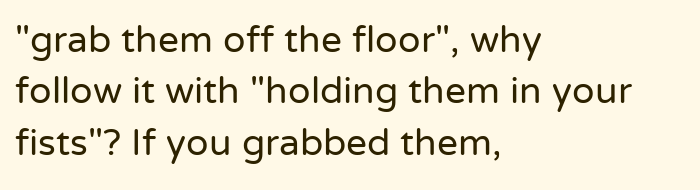"grab them off the floor", why follow it with "holding them in your fists"? If you grabbed them,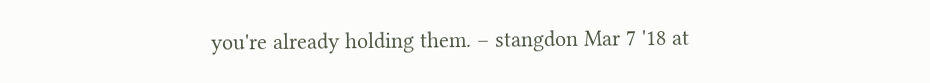you're already holding them. – stangdon Mar 7 '18 at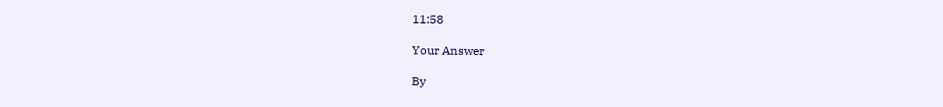11:58

Your Answer

By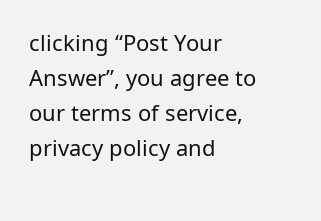clicking “Post Your Answer”, you agree to our terms of service, privacy policy and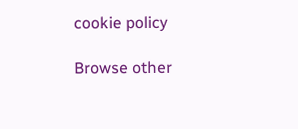cookie policy

Browse other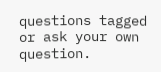questions tagged or ask your own question.